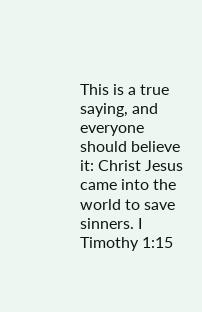This is a true saying, and everyone should believe it: Christ Jesus came into the world to save sinners. I Timothy 1:15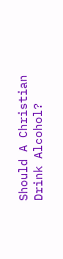Should A Christian Drink Alcohol?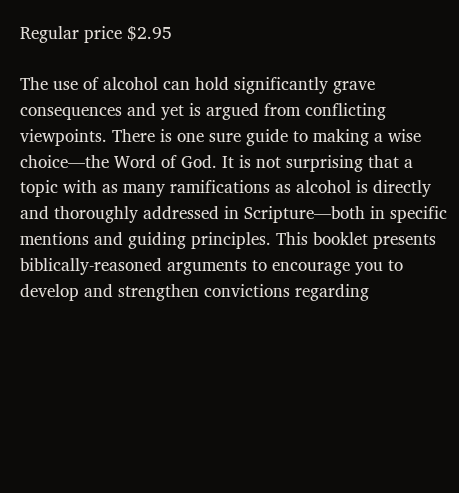Regular price $2.95

The use of alcohol can hold significantly grave consequences and yet is argued from conflicting viewpoints. There is one sure guide to making a wise choice—the Word of God. It is not surprising that a topic with as many ramifications as alcohol is directly and thoroughly addressed in Scripture—both in specific mentions and guiding principles. This booklet presents biblically-reasoned arguments to encourage you to develop and strengthen convictions regarding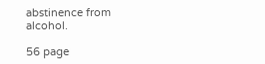abstinence from alcohol.

56 page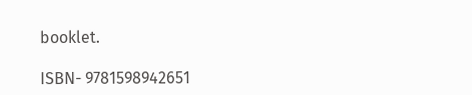booklet.

ISBN- 9781598942651